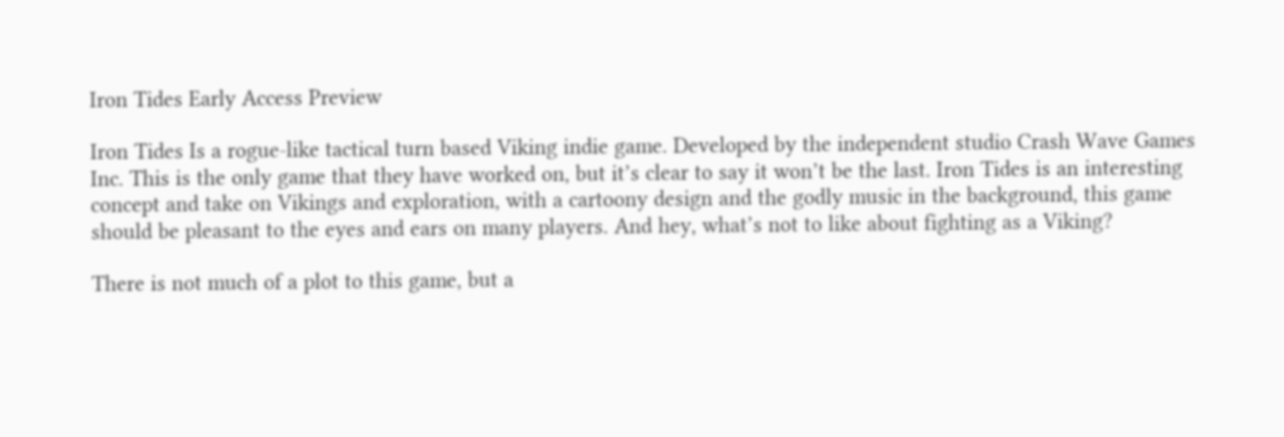Iron Tides Early Access Preview

Iron Tides Is a rogue-like tactical turn based Viking indie game. Developed by the independent studio Crash Wave Games Inc. This is the only game that they have worked on, but it’s clear to say it won’t be the last. Iron Tides is an interesting concept and take on Vikings and exploration, with a cartoony design and the godly music in the background, this game should be pleasant to the eyes and ears on many players. And hey, what’s not to like about fighting as a Viking?

There is not much of a plot to this game, but a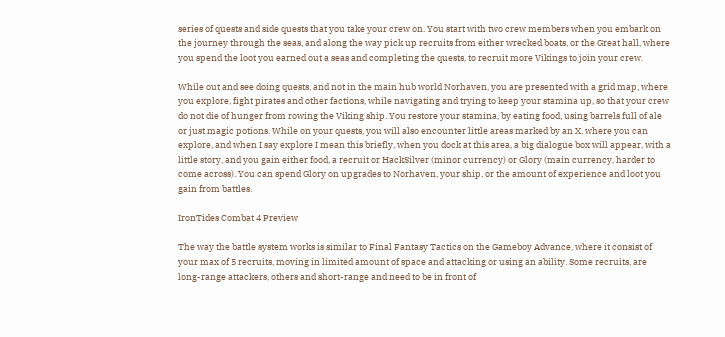series of quests and side quests that you take your crew on. You start with two crew members when you embark on the journey through the seas, and along the way pick up recruits from either wrecked boats, or the Great hall, where you spend the loot you earned out a seas and completing the quests, to recruit more Vikings to join your crew.

While out and see doing quests, and not in the main hub world Norhaven, you are presented with a grid map, where you explore, fight pirates and other factions, while navigating and trying to keep your stamina up, so that your crew do not die of hunger from rowing the Viking ship. You restore your stamina, by eating food, using barrels full of ale or just magic potions. While on your quests, you will also encounter little areas marked by an X, where you can explore, and when I say explore I mean this briefly, when you dock at this area, a big dialogue box will appear, with a little story, and you gain either food, a recruit or HackSilver (minor currency) or Glory (main currency, harder to come across). You can spend Glory on upgrades to Norhaven, your ship, or the amount of experience and loot you gain from battles.

IronTides Combat 4 Preview

The way the battle system works is similar to Final Fantasy Tactics on the Gameboy Advance, where it consist of your max of 5 recruits, moving in limited amount of space and attacking or using an ability. Some recruits, are long-range attackers, others and short-range and need to be in front of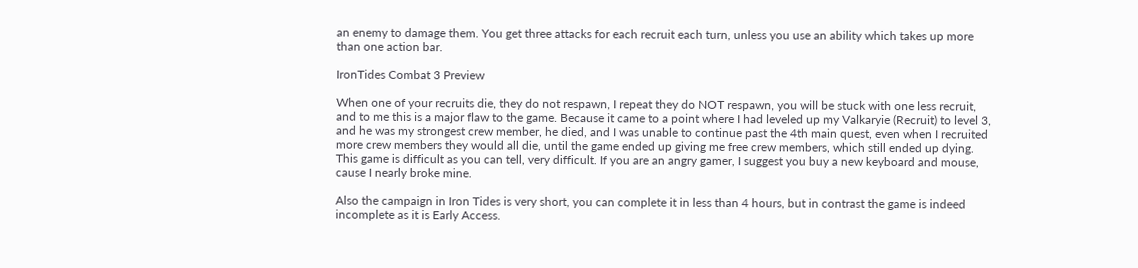an enemy to damage them. You get three attacks for each recruit each turn, unless you use an ability which takes up more than one action bar.

IronTides Combat 3 Preview

When one of your recruits die, they do not respawn, I repeat they do NOT respawn, you will be stuck with one less recruit, and to me this is a major flaw to the game. Because it came to a point where I had leveled up my Valkaryie (Recruit) to level 3, and he was my strongest crew member, he died, and I was unable to continue past the 4th main quest, even when I recruited more crew members they would all die, until the game ended up giving me free crew members, which still ended up dying. This game is difficult as you can tell, very difficult. If you are an angry gamer, I suggest you buy a new keyboard and mouse, cause I nearly broke mine.

Also the campaign in Iron Tides is very short, you can complete it in less than 4 hours, but in contrast the game is indeed incomplete as it is Early Access.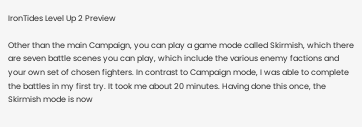IronTides Level Up 2 Preview

Other than the main Campaign, you can play a game mode called Skirmish, which there are seven battle scenes you can play, which include the various enemy factions and your own set of chosen fighters. In contrast to Campaign mode, I was able to complete the battles in my first try. It took me about 20 minutes. Having done this once, the Skirmish mode is now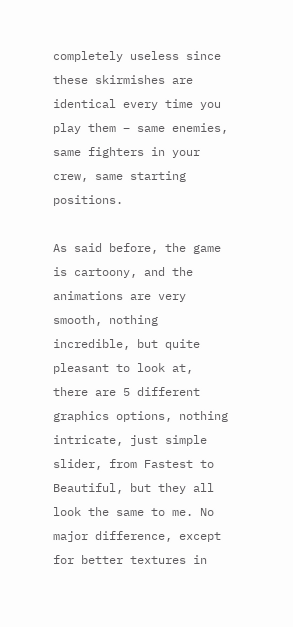completely useless since these skirmishes are identical every time you play them – same enemies, same fighters in your crew, same starting positions.

As said before, the game is cartoony, and the animations are very smooth, nothing incredible, but quite pleasant to look at, there are 5 different graphics options, nothing intricate, just simple slider, from Fastest to Beautiful, but they all look the same to me. No major difference, except for better textures in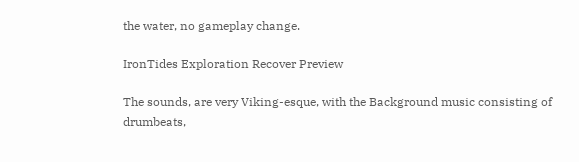the water, no gameplay change.

IronTides Exploration Recover Preview

The sounds, are very Viking-esque, with the Background music consisting of drumbeats,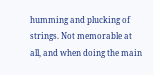humming and plucking of strings. Not memorable at all, and when doing the main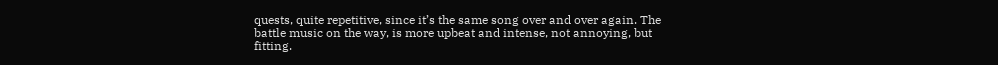quests, quite repetitive, since it’s the same song over and over again. The battle music on the way, is more upbeat and intense, not annoying, but fitting.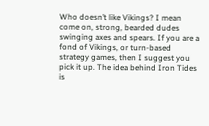Who doesn’t like Vikings? I mean come on, strong, bearded dudes swinging axes and spears. If you are a fond of Vikings, or turn-based strategy games, then I suggest you pick it up. The idea behind Iron Tides is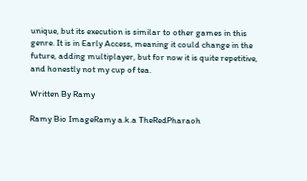unique, but its execution is similar to other games in this genre. It is in Early Access, meaning it could change in the future, adding multiplayer, but for now it is quite repetitive, and honestly not my cup of tea.

Written By Ramy

Ramy Bio ImageRamy a.k.a TheRedPharaoh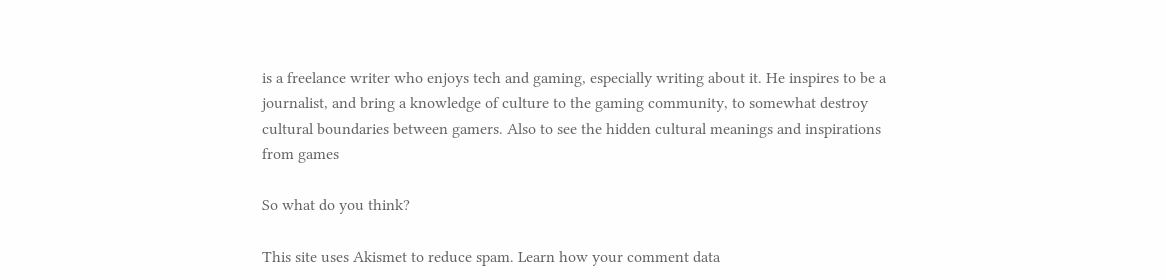is a freelance writer who enjoys tech and gaming, especially writing about it. He inspires to be a journalist, and bring a knowledge of culture to the gaming community, to somewhat destroy cultural boundaries between gamers. Also to see the hidden cultural meanings and inspirations from games

So what do you think?

This site uses Akismet to reduce spam. Learn how your comment data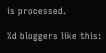is processed.

%d bloggers like this: